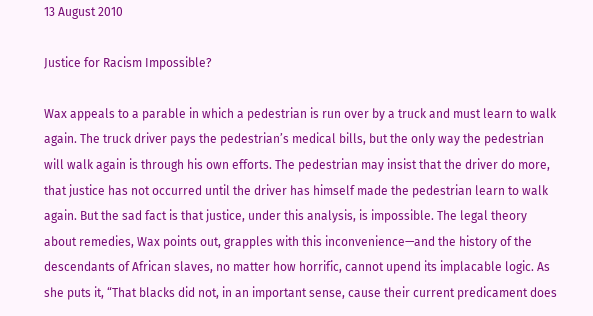13 August 2010

Justice for Racism Impossible?

Wax appeals to a parable in which a pedestrian is run over by a truck and must learn to walk again. The truck driver pays the pedestrian’s medical bills, but the only way the pedestrian will walk again is through his own efforts. The pedestrian may insist that the driver do more, that justice has not occurred until the driver has himself made the pedestrian learn to walk again. But the sad fact is that justice, under this analysis, is impossible. The legal theory about remedies, Wax points out, grapples with this inconvenience—and the history of the descendants of African slaves, no matter how horrific, cannot upend its implacable logic. As she puts it, “That blacks did not, in an important sense, cause their current predicament does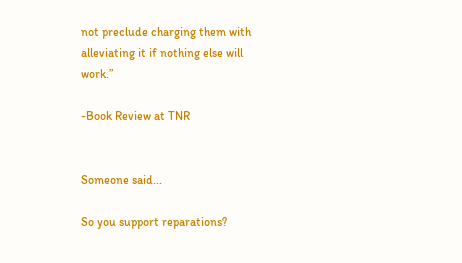not preclude charging them with alleviating it if nothing else will work.”

-Book Review at TNR


Someone said...

So you support reparations?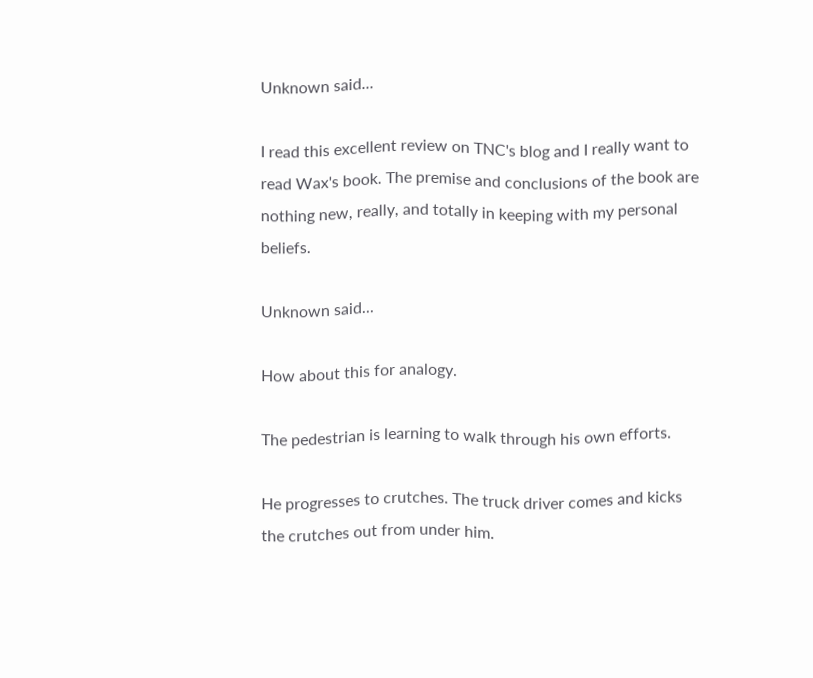Unknown said...

I read this excellent review on TNC's blog and I really want to read Wax's book. The premise and conclusions of the book are nothing new, really, and totally in keeping with my personal beliefs.

Unknown said...

How about this for analogy.

The pedestrian is learning to walk through his own efforts.

He progresses to crutches. The truck driver comes and kicks the crutches out from under him.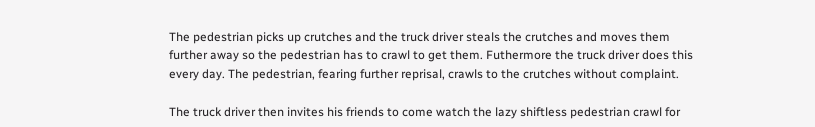The pedestrian picks up crutches and the truck driver steals the crutches and moves them further away so the pedestrian has to crawl to get them. Futhermore the truck driver does this every day. The pedestrian, fearing further reprisal, crawls to the crutches without complaint.

The truck driver then invites his friends to come watch the lazy shiftless pedestrian crawl for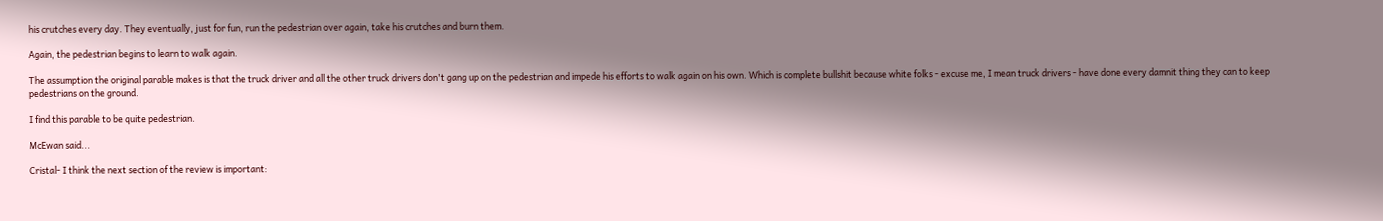his crutches every day. They eventually, just for fun, run the pedestrian over again, take his crutches and burn them.

Again, the pedestrian begins to learn to walk again.

The assumption the original parable makes is that the truck driver and all the other truck drivers don't gang up on the pedestrian and impede his efforts to walk again on his own. Which is complete bullshit because white folks - excuse me, I mean truck drivers - have done every damnit thing they can to keep pedestrians on the ground.

I find this parable to be quite pedestrian.

McEwan said...

Cristal- I think the next section of the review is important: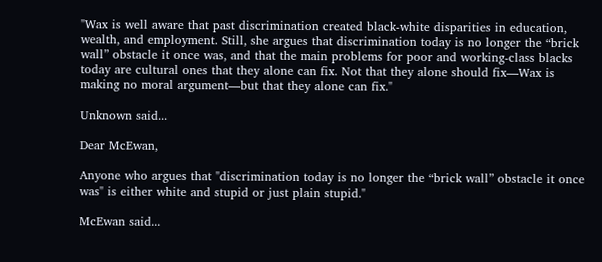"Wax is well aware that past discrimination created black-white disparities in education, wealth, and employment. Still, she argues that discrimination today is no longer the “brick wall” obstacle it once was, and that the main problems for poor and working-class blacks today are cultural ones that they alone can fix. Not that they alone should fix—Wax is making no moral argument—but that they alone can fix."

Unknown said...

Dear McEwan,

Anyone who argues that "discrimination today is no longer the “brick wall” obstacle it once was" is either white and stupid or just plain stupid."

McEwan said...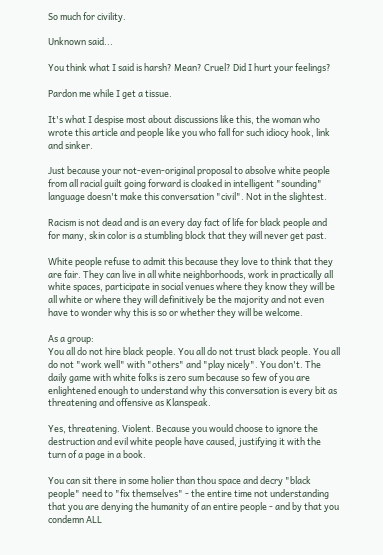So much for civility.

Unknown said...

You think what I said is harsh? Mean? Cruel? Did I hurt your feelings?

Pardon me while I get a tissue.

It's what I despise most about discussions like this, the woman who wrote this article and people like you who fall for such idiocy hook, link and sinker.

Just because your not-even-original proposal to absolve white people from all racial guilt going forward is cloaked in intelligent "sounding" language doesn't make this conversation "civil". Not in the slightest.

Racism is not dead and is an every day fact of life for black people and for many, skin color is a stumbling block that they will never get past.

White people refuse to admit this because they love to think that they are fair. They can live in all white neighborhoods, work in practically all white spaces, participate in social venues where they know they will be all white or where they will definitively be the majority and not even have to wonder why this is so or whether they will be welcome.

As a group:
You all do not hire black people. You all do not trust black people. You all do not "work well" with "others" and "play nicely". You don't. The daily game with white folks is zero sum because so few of you are enlightened enough to understand why this conversation is every bit as threatening and offensive as Klanspeak.

Yes, threatening. Violent. Because you would choose to ignore the destruction and evil white people have caused, justifying it with the turn of a page in a book.

You can sit there in some holier than thou space and decry "black people" need to "fix themselves" - the entire time not understanding that you are denying the humanity of an entire people - and by that you condemn ALL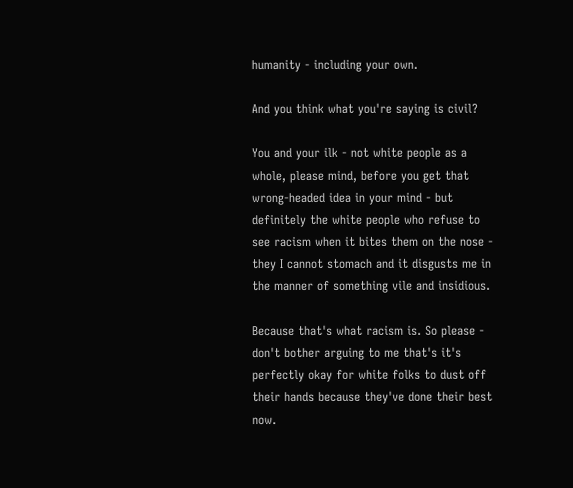humanity - including your own.

And you think what you're saying is civil?

You and your ilk - not white people as a whole, please mind, before you get that wrong-headed idea in your mind - but definitely the white people who refuse to see racism when it bites them on the nose - they I cannot stomach and it disgusts me in the manner of something vile and insidious.

Because that's what racism is. So please - don't bother arguing to me that's it's perfectly okay for white folks to dust off their hands because they've done their best now.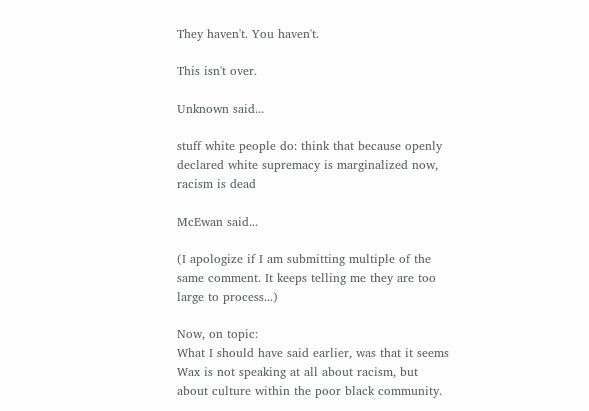They haven't. You haven't.

This isn't over.

Unknown said...

stuff white people do: think that because openly declared white supremacy is marginalized now, racism is dead

McEwan said...

(I apologize if I am submitting multiple of the same comment. It keeps telling me they are too large to process...)

Now, on topic:
What I should have said earlier, was that it seems Wax is not speaking at all about racism, but about culture within the poor black community.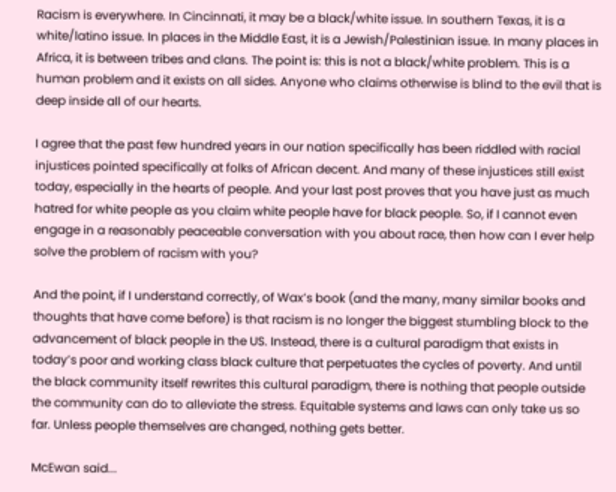Racism is everywhere. In Cincinnati, it may be a black/white issue. In southern Texas, it is a white/latino issue. In places in the Middle East, it is a Jewish/Palestinian issue. In many places in Africa, it is between tribes and clans. The point is: this is not a black/white problem. This is a human problem and it exists on all sides. Anyone who claims otherwise is blind to the evil that is deep inside all of our hearts.

I agree that the past few hundred years in our nation specifically has been riddled with racial injustices pointed specifically at folks of African decent. And many of these injustices still exist today, especially in the hearts of people. And your last post proves that you have just as much hatred for white people as you claim white people have for black people. So, if I cannot even engage in a reasonably peaceable conversation with you about race, then how can I ever help solve the problem of racism with you?

And the point, if I understand correctly, of Wax’s book (and the many, many similar books and thoughts that have come before) is that racism is no longer the biggest stumbling block to the advancement of black people in the US. Instead, there is a cultural paradigm that exists in today’s poor and working class black culture that perpetuates the cycles of poverty. And until the black community itself rewrites this cultural paradigm, there is nothing that people outside the community can do to alleviate the stress. Equitable systems and laws can only take us so far. Unless people themselves are changed, nothing gets better.

McEwan said...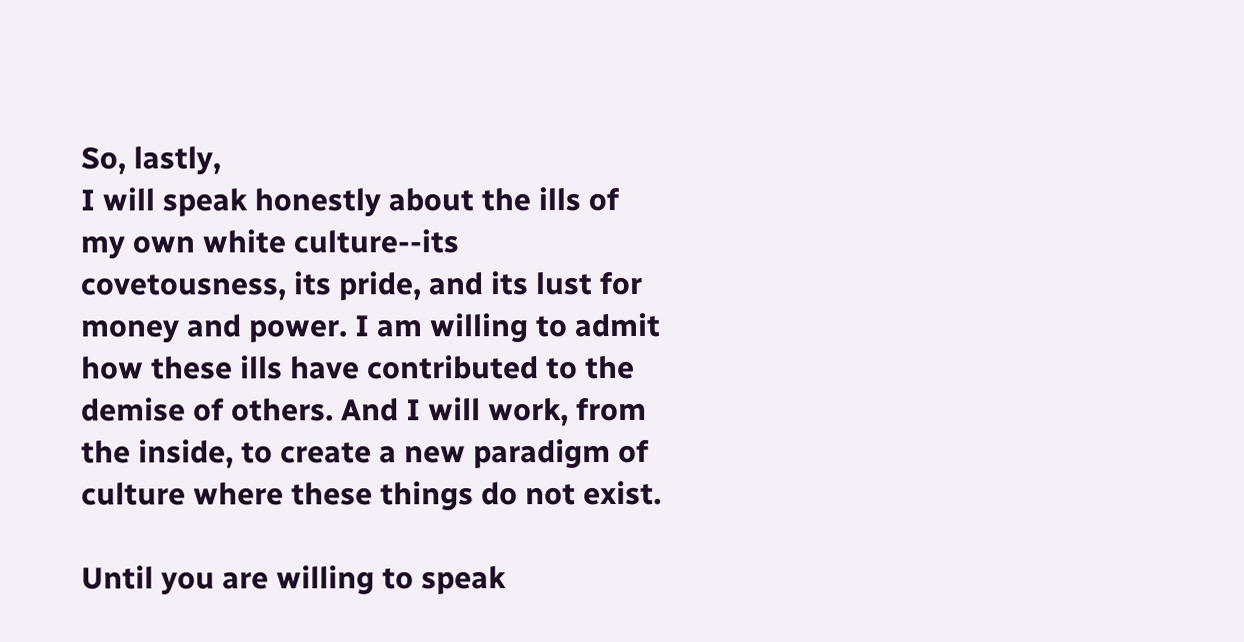So, lastly,
I will speak honestly about the ills of my own white culture--its covetousness, its pride, and its lust for money and power. I am willing to admit how these ills have contributed to the demise of others. And I will work, from the inside, to create a new paradigm of culture where these things do not exist.

Until you are willing to speak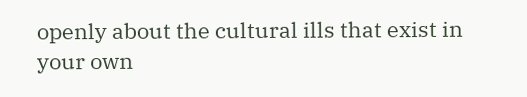openly about the cultural ills that exist in your own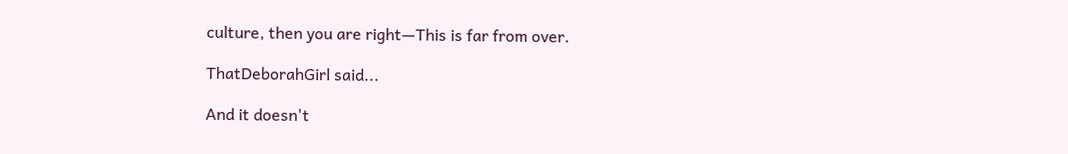culture, then you are right—This is far from over.

ThatDeborahGirl said...

And it doesn't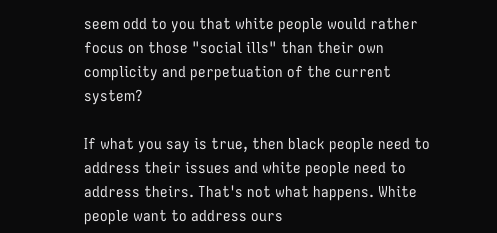seem odd to you that white people would rather focus on those "social ills" than their own complicity and perpetuation of the current system?

If what you say is true, then black people need to address their issues and white people need to address theirs. That's not what happens. White people want to address ours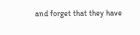and forget that they have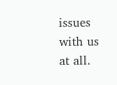issues with us at all.